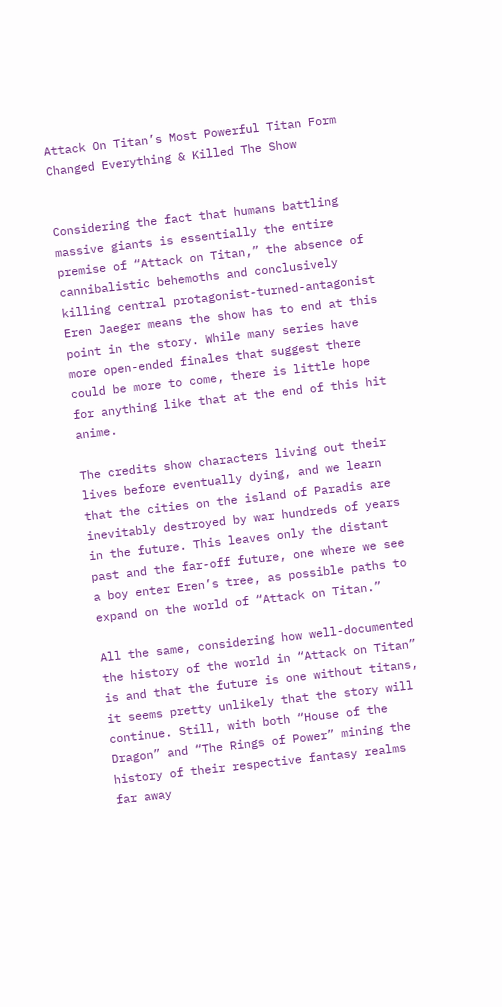Attack On Titan’s Most Powerful Titan Form Changed Everything & Killed The Show


Considering the fact that humans battling massive giants is essentially the entire premise of “Attack on Titan,” the absence of cannibalistic behemoths and conclusively killing central protagonist-turned-antagonist Eren Jaeger means the show has to end at this point in the story. While many series have more open-ended finales that suggest there could be more to come, there is little hope for anything like that at the end of this hit anime.

The credits show characters living out their lives before eventually dying, and we learn that the cities on the island of Paradis are inevitably destroyed by war hundreds of years in the future. This leaves only the distant past and the far-off future, one where we see a boy enter Eren’s tree, as possible paths to expand on the world of “Attack on Titan.”

All the same, considering how well-documented the history of the world in “Attack on Titan” is and that the future is one without titans, it seems pretty unlikely that the story will continue. Still, with both “House of the Dragon” and “The Rings of Power” mining the history of their respective fantasy realms far away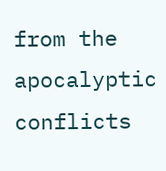from the apocalyptic conflicts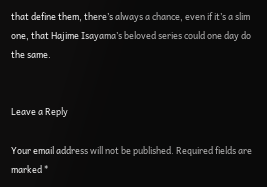that define them, there’s always a chance, even if it’s a slim one, that Hajime Isayama’s beloved series could one day do the same.


Leave a Reply

Your email address will not be published. Required fields are marked *